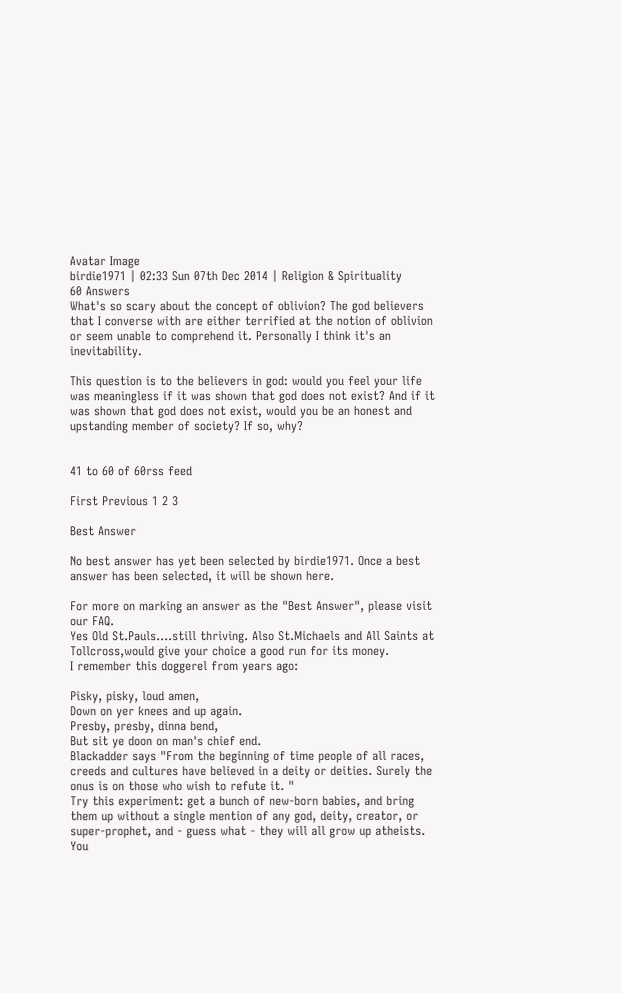Avatar Image
birdie1971 | 02:33 Sun 07th Dec 2014 | Religion & Spirituality
60 Answers
What's so scary about the concept of oblivion? The god believers that I converse with are either terrified at the notion of oblivion or seem unable to comprehend it. Personally I think it's an inevitability.

This question is to the believers in god: would you feel your life was meaningless if it was shown that god does not exist? And if it was shown that god does not exist, would you be an honest and upstanding member of society? If so, why?


41 to 60 of 60rss feed

First Previous 1 2 3

Best Answer

No best answer has yet been selected by birdie1971. Once a best answer has been selected, it will be shown here.

For more on marking an answer as the "Best Answer", please visit our FAQ.
Yes Old St.Pauls....still thriving. Also St.Michaels and All Saints at Tollcross,would give your choice a good run for its money.
I remember this doggerel from years ago:

Pisky, pisky, loud amen,
Down on yer knees and up again.
Presby, presby, dinna bend,
But sit ye doon on man's chief end.
Blackadder says "From the beginning of time people of all races, creeds and cultures have believed in a deity or deities. Surely the onus is on those who wish to refute it. "
Try this experiment: get a bunch of new-born babies, and bring them up without a single mention of any god, deity, creator, or super-prophet, and - guess what - they will all grow up atheists. You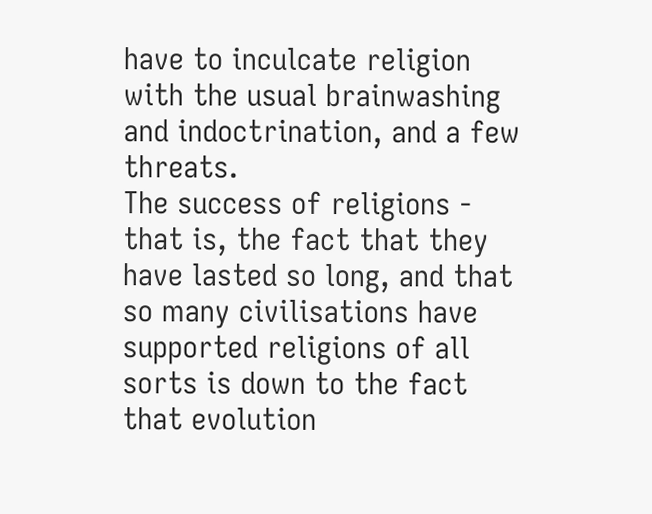have to inculcate religion with the usual brainwashing and indoctrination, and a few threats.
The success of religions - that is, the fact that they have lasted so long, and that so many civilisations have supported religions of all sorts is down to the fact that evolution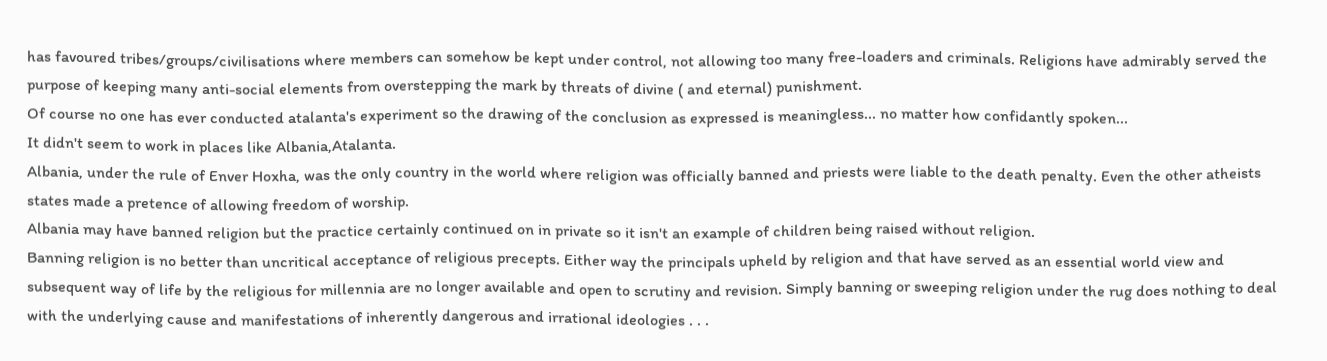has favoured tribes/groups/civilisations where members can somehow be kept under control, not allowing too many free-loaders and criminals. Religions have admirably served the purpose of keeping many anti-social elements from overstepping the mark by threats of divine ( and eternal) punishment.
Of course no one has ever conducted atalanta's experiment so the drawing of the conclusion as expressed is meaningless... no matter how confidantly spoken...
It didn't seem to work in places like Albania,Atalanta.
Albania, under the rule of Enver Hoxha, was the only country in the world where religion was officially banned and priests were liable to the death penalty. Even the other atheists states made a pretence of allowing freedom of worship.
Albania may have banned religion but the practice certainly continued on in private so it isn't an example of children being raised without religion.
Banning religion is no better than uncritical acceptance of religious precepts. Either way the principals upheld by religion and that have served as an essential world view and subsequent way of life by the religious for millennia are no longer available and open to scrutiny and revision. Simply banning or sweeping religion under the rug does nothing to deal with the underlying cause and manifestations of inherently dangerous and irrational ideologies . . .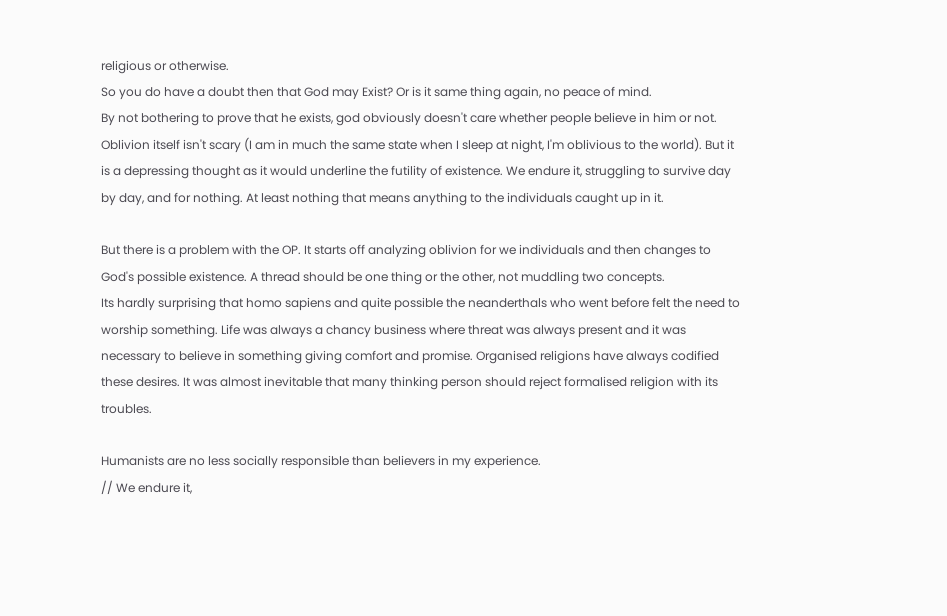religious or otherwise.
So you do have a doubt then that God may Exist? Or is it same thing again, no peace of mind.
By not bothering to prove that he exists, god obviously doesn't care whether people believe in him or not.
Oblivion itself isn't scary (I am in much the same state when I sleep at night, I'm oblivious to the world). But it is a depressing thought as it would underline the futility of existence. We endure it, struggling to survive day by day, and for nothing. At least nothing that means anything to the individuals caught up in it.

But there is a problem with the OP. It starts off analyzing oblivion for we individuals and then changes to God's possible existence. A thread should be one thing or the other, not muddling two concepts.
Its hardly surprising that homo sapiens and quite possible the neanderthals who went before felt the need to worship something. Life was always a chancy business where threat was always present and it was necessary to believe in something giving comfort and promise. Organised religions have always codified these desires. It was almost inevitable that many thinking person should reject formalised religion with its troubles.

Humanists are no less socially responsible than believers in my experience.
// We endure it,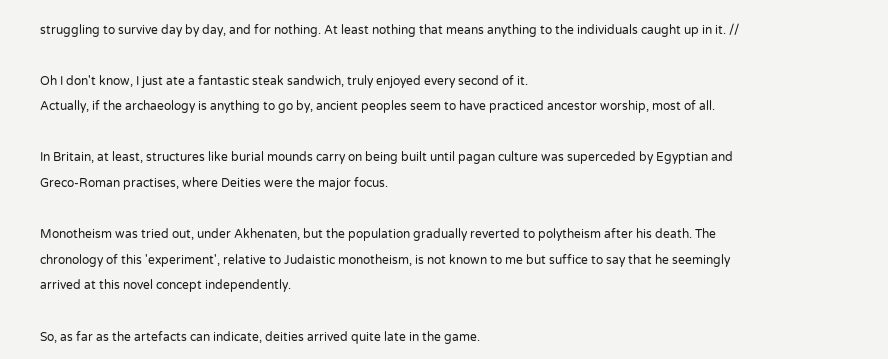struggling to survive day by day, and for nothing. At least nothing that means anything to the individuals caught up in it. //

Oh I don't know, I just ate a fantastic steak sandwich, truly enjoyed every second of it.
Actually, if the archaeology is anything to go by, ancient peoples seem to have practiced ancestor worship, most of all.

In Britain, at least, structures like burial mounds carry on being built until pagan culture was superceded by Egyptian and Greco-Roman practises, where Deities were the major focus.

Monotheism was tried out, under Akhenaten, but the population gradually reverted to polytheism after his death. The chronology of this 'experiment', relative to Judaistic monotheism, is not known to me but suffice to say that he seemingly arrived at this novel concept independently.

So, as far as the artefacts can indicate, deities arrived quite late in the game.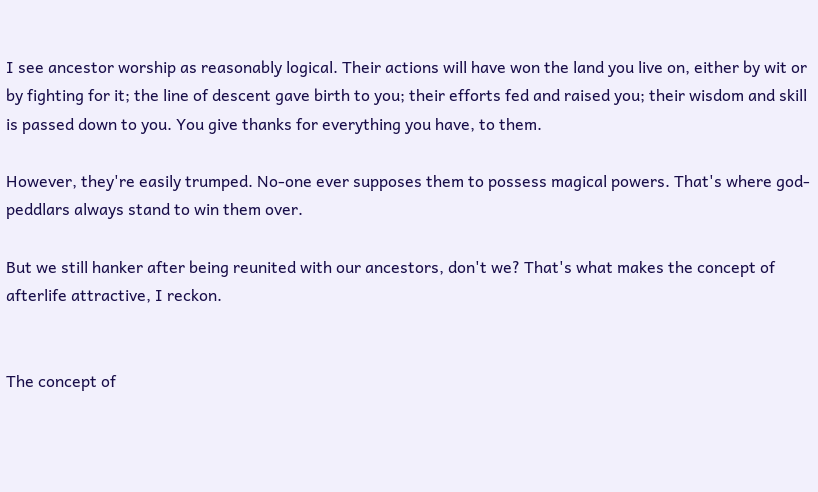I see ancestor worship as reasonably logical. Their actions will have won the land you live on, either by wit or by fighting for it; the line of descent gave birth to you; their efforts fed and raised you; their wisdom and skill is passed down to you. You give thanks for everything you have, to them.

However, they're easily trumped. No-one ever supposes them to possess magical powers. That's where god-peddlars always stand to win them over.

But we still hanker after being reunited with our ancestors, don't we? That's what makes the concept of afterlife attractive, I reckon.


The concept of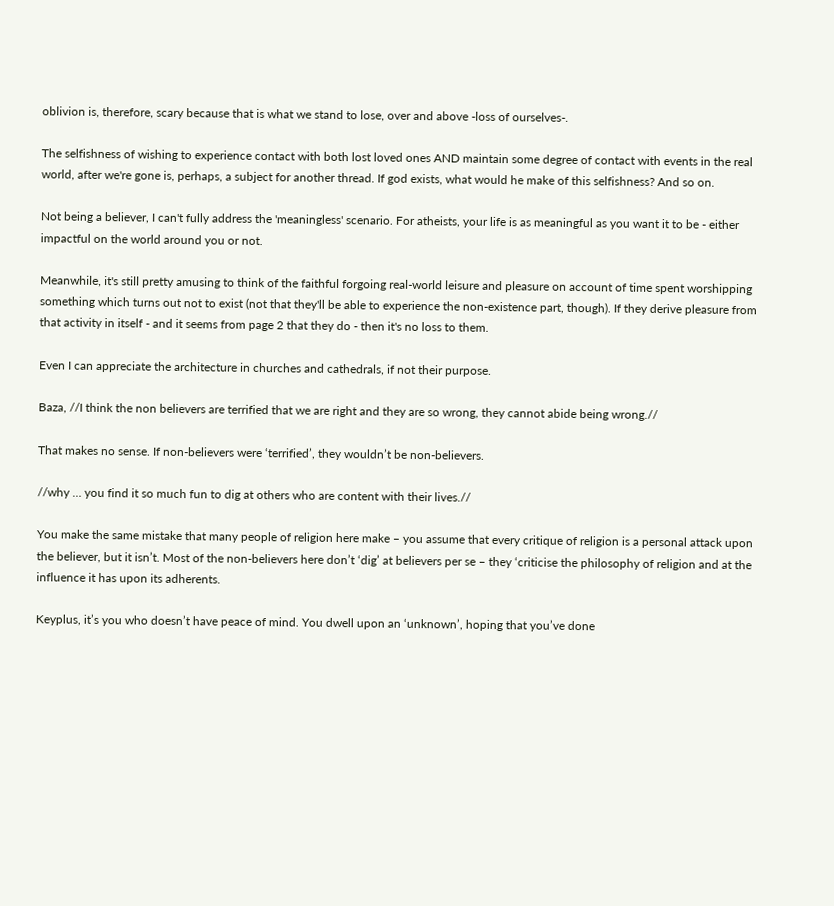oblivion is, therefore, scary because that is what we stand to lose, over and above -loss of ourselves-.

The selfishness of wishing to experience contact with both lost loved ones AND maintain some degree of contact with events in the real world, after we're gone is, perhaps, a subject for another thread. If god exists, what would he make of this selfishness? And so on.

Not being a believer, I can't fully address the 'meaningless' scenario. For atheists, your life is as meaningful as you want it to be - either impactful on the world around you or not.

Meanwhile, it's still pretty amusing to think of the faithful forgoing real-world leisure and pleasure on account of time spent worshipping something which turns out not to exist (not that they'll be able to experience the non-existence part, though). If they derive pleasure from that activity in itself - and it seems from page 2 that they do - then it's no loss to them.

Even I can appreciate the architecture in churches and cathedrals, if not their purpose.

Baza, //I think the non believers are terrified that we are right and they are so wrong, they cannot abide being wrong.//

That makes no sense. If non-believers were ‘terrified’, they wouldn’t be non-believers.

//why … you find it so much fun to dig at others who are content with their lives.//

You make the same mistake that many people of religion here make – you assume that every critique of religion is a personal attack upon the believer, but it isn’t. Most of the non-believers here don’t ‘dig’ at believers per se – they ‘criticise the philosophy of religion and at the influence it has upon its adherents.

Keyplus, it’s you who doesn’t have peace of mind. You dwell upon an ‘unknown’, hoping that you’ve done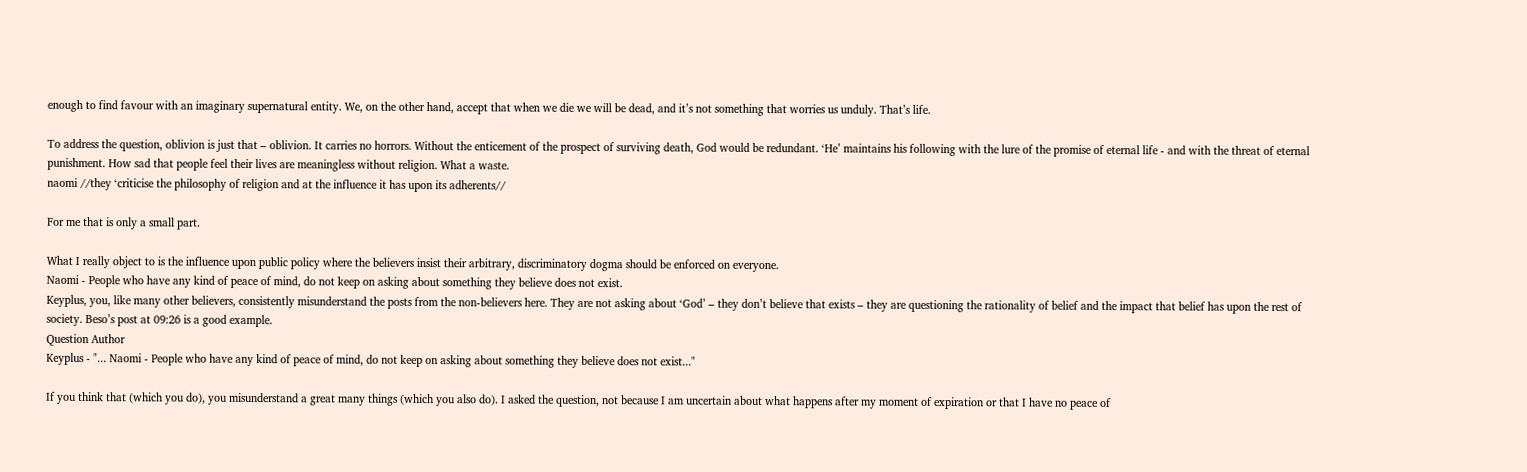enough to find favour with an imaginary supernatural entity. We, on the other hand, accept that when we die we will be dead, and it’s not something that worries us unduly. That’s life.

To address the question, oblivion is just that – oblivion. It carries no horrors. Without the enticement of the prospect of surviving death, God would be redundant. ‘He’ maintains his following with the lure of the promise of eternal life - and with the threat of eternal punishment. How sad that people feel their lives are meaningless without religion. What a waste.
naomi //they ‘criticise the philosophy of religion and at the influence it has upon its adherents//

For me that is only a small part.

What I really object to is the influence upon public policy where the believers insist their arbitrary, discriminatory dogma should be enforced on everyone.
Naomi - People who have any kind of peace of mind, do not keep on asking about something they believe does not exist.
Keyplus, you, like many other believers, consistently misunderstand the posts from the non-believers here. They are not asking about ‘God’ – they don’t believe that exists – they are questioning the rationality of belief and the impact that belief has upon the rest of society. Beso’s post at 09:26 is a good example.
Question Author
Keyplus - "... Naomi - People who have any kind of peace of mind, do not keep on asking about something they believe does not exist..."

If you think that (which you do), you misunderstand a great many things (which you also do). I asked the question, not because I am uncertain about what happens after my moment of expiration or that I have no peace of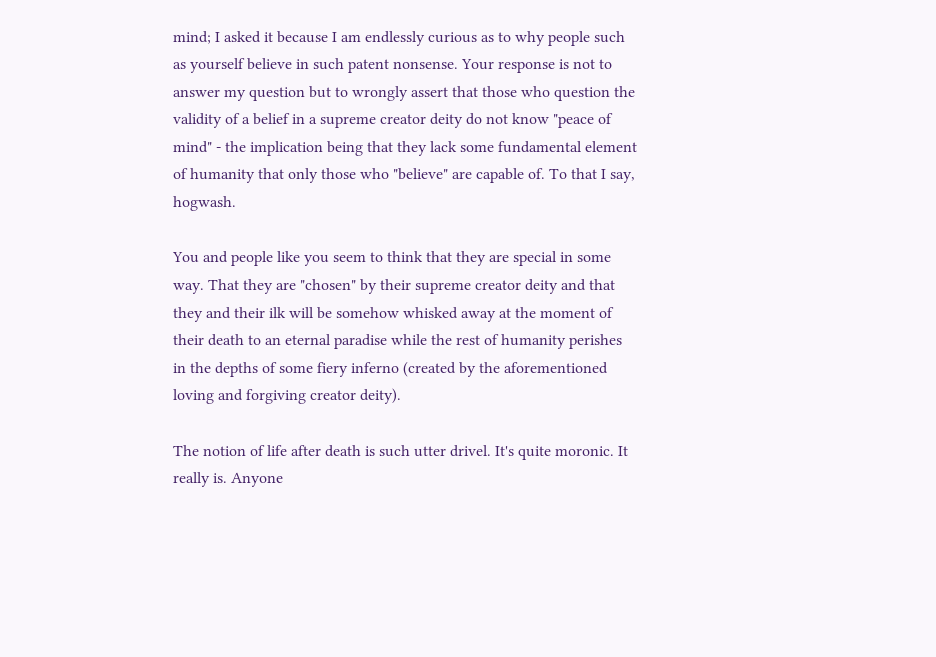mind; I asked it because I am endlessly curious as to why people such as yourself believe in such patent nonsense. Your response is not to answer my question but to wrongly assert that those who question the validity of a belief in a supreme creator deity do not know "peace of mind" - the implication being that they lack some fundamental element of humanity that only those who "believe" are capable of. To that I say, hogwash.

You and people like you seem to think that they are special in some way. That they are "chosen" by their supreme creator deity and that they and their ilk will be somehow whisked away at the moment of their death to an eternal paradise while the rest of humanity perishes in the depths of some fiery inferno (created by the aforementioned loving and forgiving creator deity).

The notion of life after death is such utter drivel. It's quite moronic. It really is. Anyone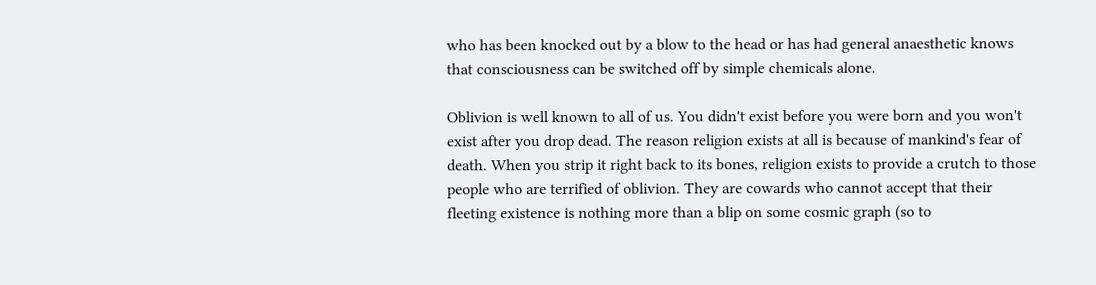who has been knocked out by a blow to the head or has had general anaesthetic knows that consciousness can be switched off by simple chemicals alone.

Oblivion is well known to all of us. You didn't exist before you were born and you won't exist after you drop dead. The reason religion exists at all is because of mankind's fear of death. When you strip it right back to its bones, religion exists to provide a crutch to those people who are terrified of oblivion. They are cowards who cannot accept that their fleeting existence is nothing more than a blip on some cosmic graph (so to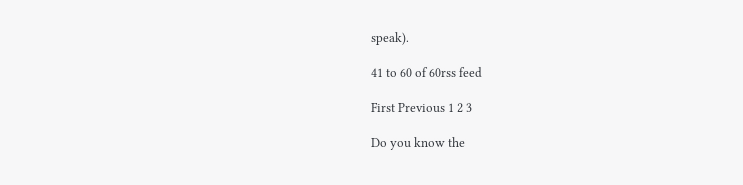speak).

41 to 60 of 60rss feed

First Previous 1 2 3

Do you know the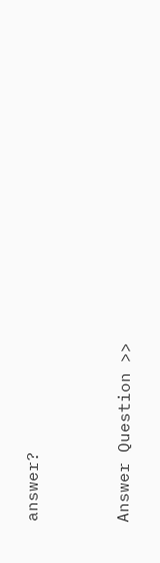answer?


Answer Question >>